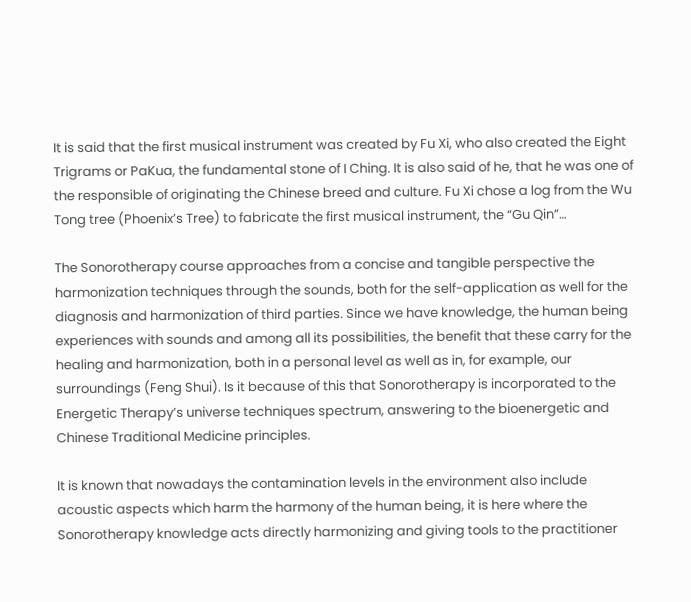It is said that the first musical instrument was created by Fu Xi, who also created the Eight Trigrams or PaKua, the fundamental stone of I Ching. It is also said of he, that he was one of the responsible of originating the Chinese breed and culture. Fu Xi chose a log from the Wu Tong tree (Phoenix’s Tree) to fabricate the first musical instrument, the “Gu Qin”…

The Sonorotherapy course approaches from a concise and tangible perspective the harmonization techniques through the sounds, both for the self-application as well for the diagnosis and harmonization of third parties. Since we have knowledge, the human being experiences with sounds and among all its possibilities, the benefit that these carry for the healing and harmonization, both in a personal level as well as in, for example, our surroundings (Feng Shui). Is it because of this that Sonorotherapy is incorporated to the Energetic Therapy’s universe techniques spectrum, answering to the bioenergetic and Chinese Traditional Medicine principles.

It is known that nowadays the contamination levels in the environment also include acoustic aspects which harm the harmony of the human being, it is here where the Sonorotherapy knowledge acts directly harmonizing and giving tools to the practitioner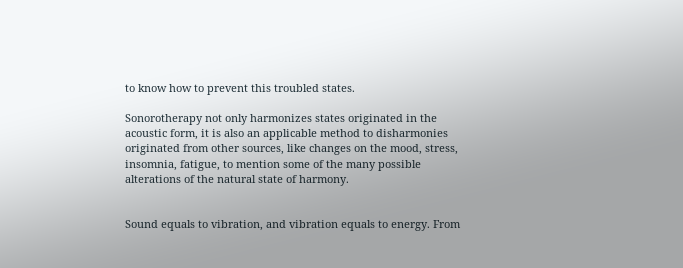to know how to prevent this troubled states.

Sonorotherapy not only harmonizes states originated in the acoustic form, it is also an applicable method to disharmonies originated from other sources, like changes on the mood, stress, insomnia, fatigue, to mention some of the many possible alterations of the natural state of harmony.


Sound equals to vibration, and vibration equals to energy. From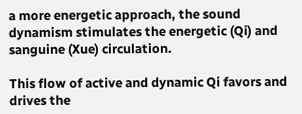a more energetic approach, the sound dynamism stimulates the energetic (Qi) and sanguine (Xue) circulation.

This flow of active and dynamic Qi favors and drives the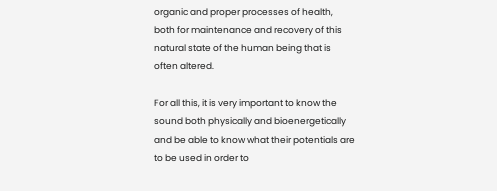organic and proper processes of health, both for maintenance and recovery of this natural state of the human being that is often altered.

For all this, it is very important to know the sound both physically and bioenergetically and be able to know what their potentials are to be used in order to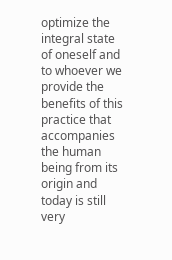optimize the integral state of oneself and to whoever we provide the benefits of this practice that accompanies the human being from its origin and today is still very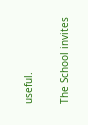useful.

The School invites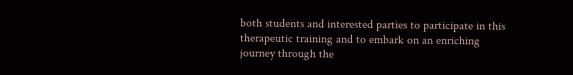both students and interested parties to participate in this therapeutic training and to embark on an enriching journey through the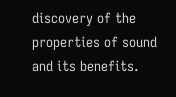discovery of the properties of sound and its benefits.